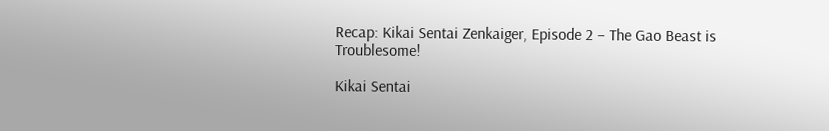Recap: Kikai Sentai Zenkaiger, Episode 2 – The Gao Beast is Troublesome!

Kikai Sentai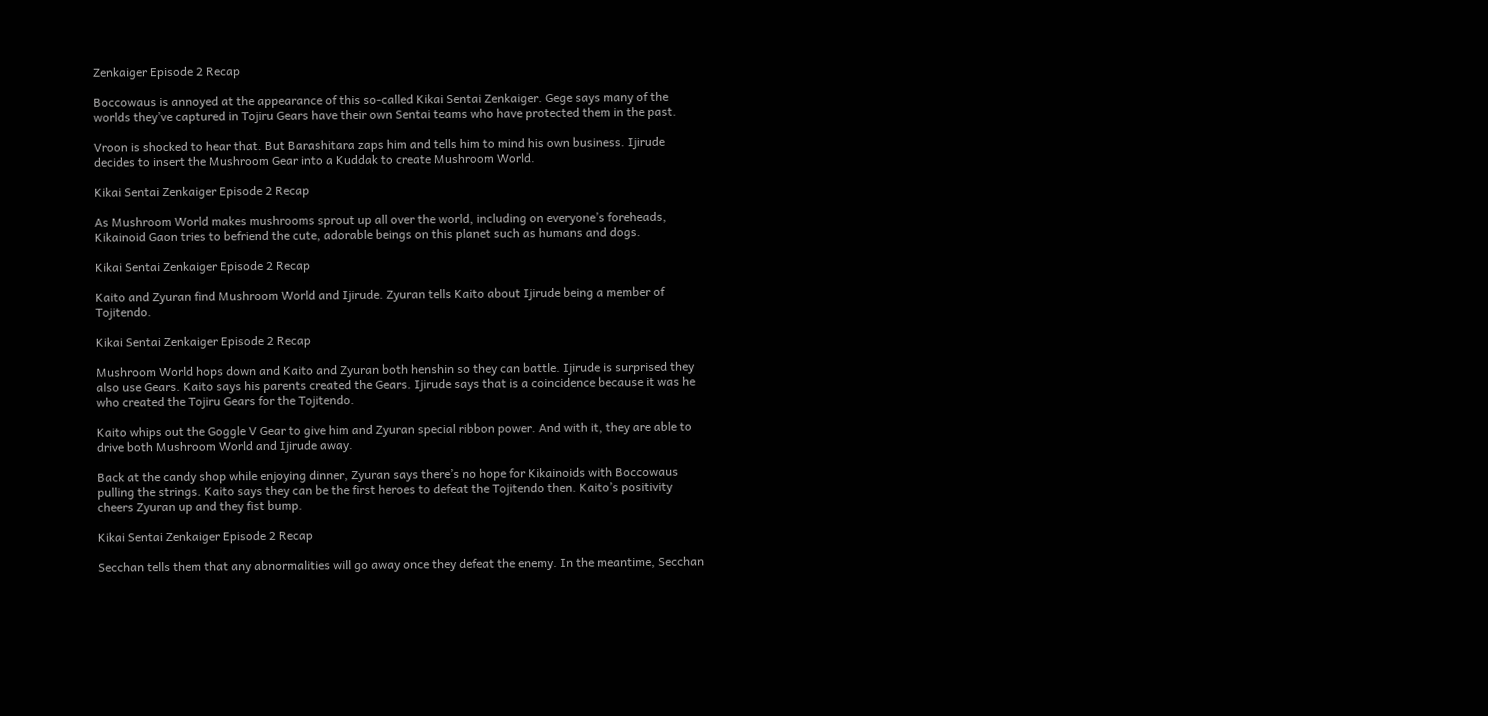Zenkaiger Episode 2 Recap

Boccowaus is annoyed at the appearance of this so-called Kikai Sentai Zenkaiger. Gege says many of the worlds they’ve captured in Tojiru Gears have their own Sentai teams who have protected them in the past.

Vroon is shocked to hear that. But Barashitara zaps him and tells him to mind his own business. Ijirude decides to insert the Mushroom Gear into a Kuddak to create Mushroom World.

Kikai Sentai Zenkaiger Episode 2 Recap

As Mushroom World makes mushrooms sprout up all over the world, including on everyone’s foreheads, Kikainoid Gaon tries to befriend the cute, adorable beings on this planet such as humans and dogs.

Kikai Sentai Zenkaiger Episode 2 Recap

Kaito and Zyuran find Mushroom World and Ijirude. Zyuran tells Kaito about Ijirude being a member of Tojitendo.

Kikai Sentai Zenkaiger Episode 2 Recap

Mushroom World hops down and Kaito and Zyuran both henshin so they can battle. Ijirude is surprised they also use Gears. Kaito says his parents created the Gears. Ijirude says that is a coincidence because it was he who created the Tojiru Gears for the Tojitendo.

Kaito whips out the Goggle V Gear to give him and Zyuran special ribbon power. And with it, they are able to drive both Mushroom World and Ijirude away.

Back at the candy shop while enjoying dinner, Zyuran says there’s no hope for Kikainoids with Boccowaus pulling the strings. Kaito says they can be the first heroes to defeat the Tojitendo then. Kaito’s positivity cheers Zyuran up and they fist bump.

Kikai Sentai Zenkaiger Episode 2 Recap

Secchan tells them that any abnormalities will go away once they defeat the enemy. In the meantime, Secchan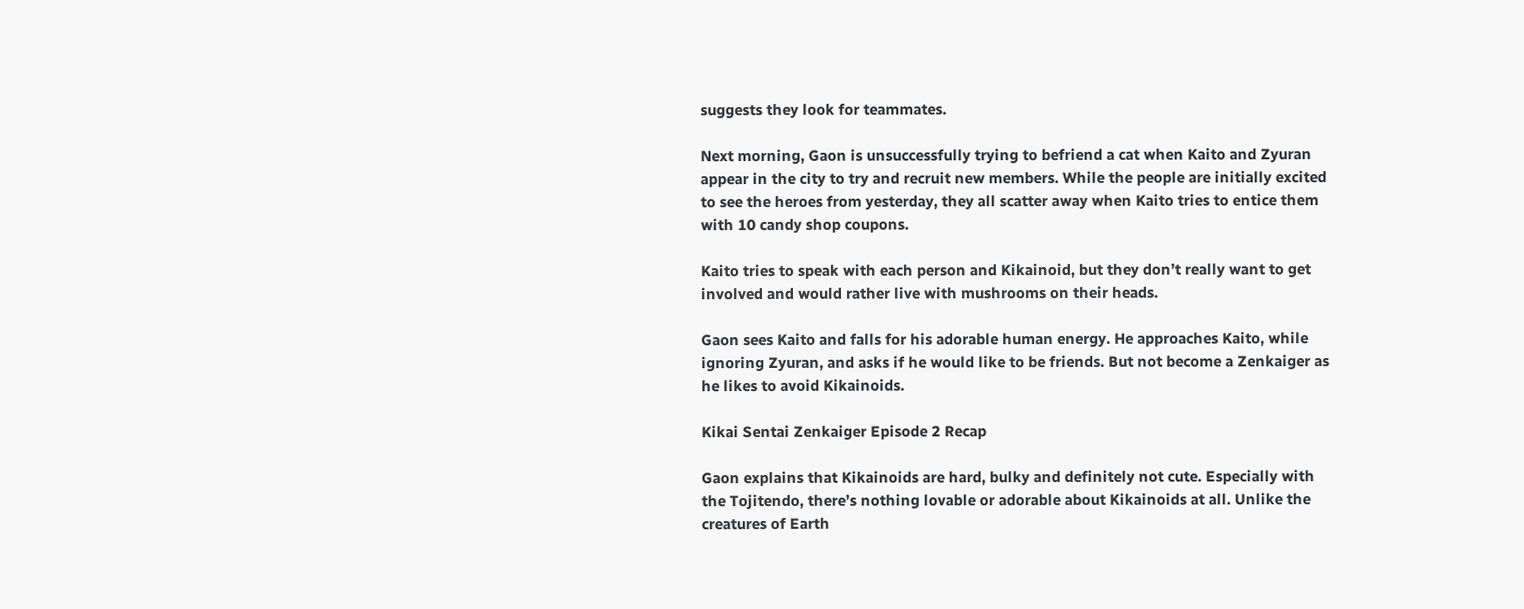suggests they look for teammates.

Next morning, Gaon is unsuccessfully trying to befriend a cat when Kaito and Zyuran appear in the city to try and recruit new members. While the people are initially excited to see the heroes from yesterday, they all scatter away when Kaito tries to entice them with 10 candy shop coupons.

Kaito tries to speak with each person and Kikainoid, but they don’t really want to get involved and would rather live with mushrooms on their heads.

Gaon sees Kaito and falls for his adorable human energy. He approaches Kaito, while ignoring Zyuran, and asks if he would like to be friends. But not become a Zenkaiger as he likes to avoid Kikainoids.

Kikai Sentai Zenkaiger Episode 2 Recap

Gaon explains that Kikainoids are hard, bulky and definitely not cute. Especially with the Tojitendo, there’s nothing lovable or adorable about Kikainoids at all. Unlike the creatures of Earth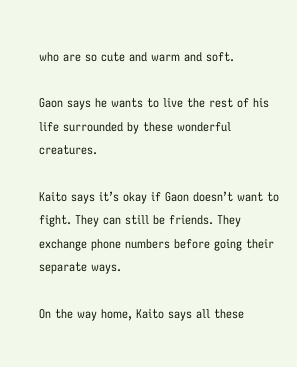who are so cute and warm and soft.

Gaon says he wants to live the rest of his life surrounded by these wonderful creatures.

Kaito says it’s okay if Gaon doesn’t want to fight. They can still be friends. They exchange phone numbers before going their separate ways.

On the way home, Kaito says all these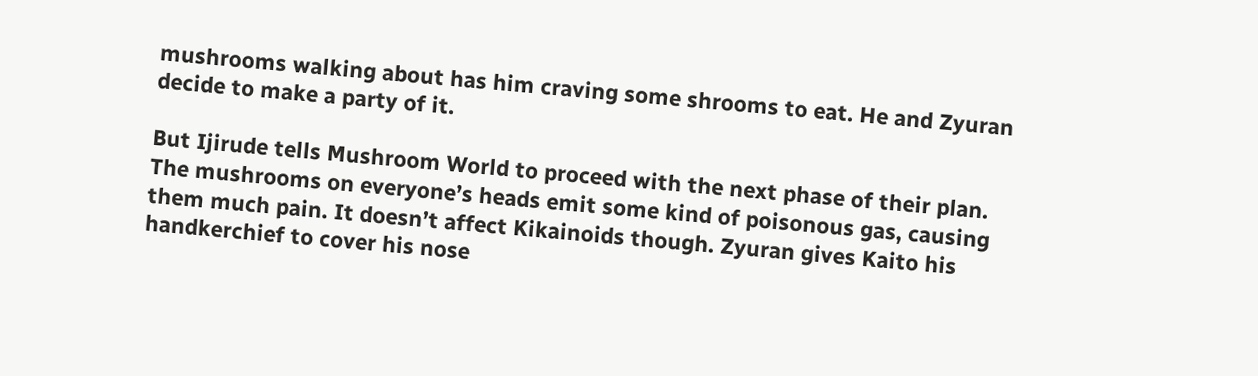mushrooms walking about has him craving some shrooms to eat. He and Zyuran decide to make a party of it.

But Ijirude tells Mushroom World to proceed with the next phase of their plan. The mushrooms on everyone’s heads emit some kind of poisonous gas, causing them much pain. It doesn’t affect Kikainoids though. Zyuran gives Kaito his handkerchief to cover his nose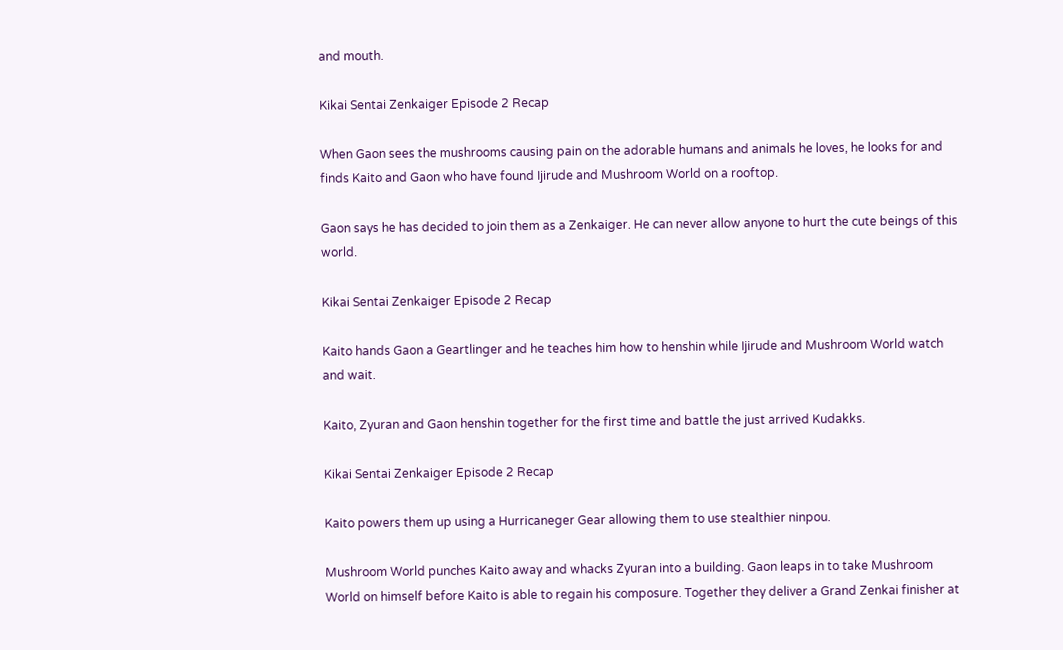and mouth.

Kikai Sentai Zenkaiger Episode 2 Recap

When Gaon sees the mushrooms causing pain on the adorable humans and animals he loves, he looks for and finds Kaito and Gaon who have found Ijirude and Mushroom World on a rooftop.

Gaon says he has decided to join them as a Zenkaiger. He can never allow anyone to hurt the cute beings of this world.

Kikai Sentai Zenkaiger Episode 2 Recap

Kaito hands Gaon a Geartlinger and he teaches him how to henshin while Ijirude and Mushroom World watch and wait.

Kaito, Zyuran and Gaon henshin together for the first time and battle the just arrived Kudakks.

Kikai Sentai Zenkaiger Episode 2 Recap

Kaito powers them up using a Hurricaneger Gear allowing them to use stealthier ninpou.

Mushroom World punches Kaito away and whacks Zyuran into a building. Gaon leaps in to take Mushroom World on himself before Kaito is able to regain his composure. Together they deliver a Grand Zenkai finisher at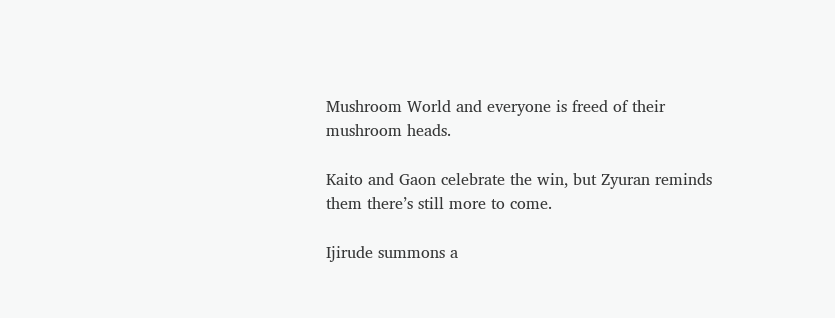Mushroom World and everyone is freed of their mushroom heads.

Kaito and Gaon celebrate the win, but Zyuran reminds them there’s still more to come.

Ijirude summons a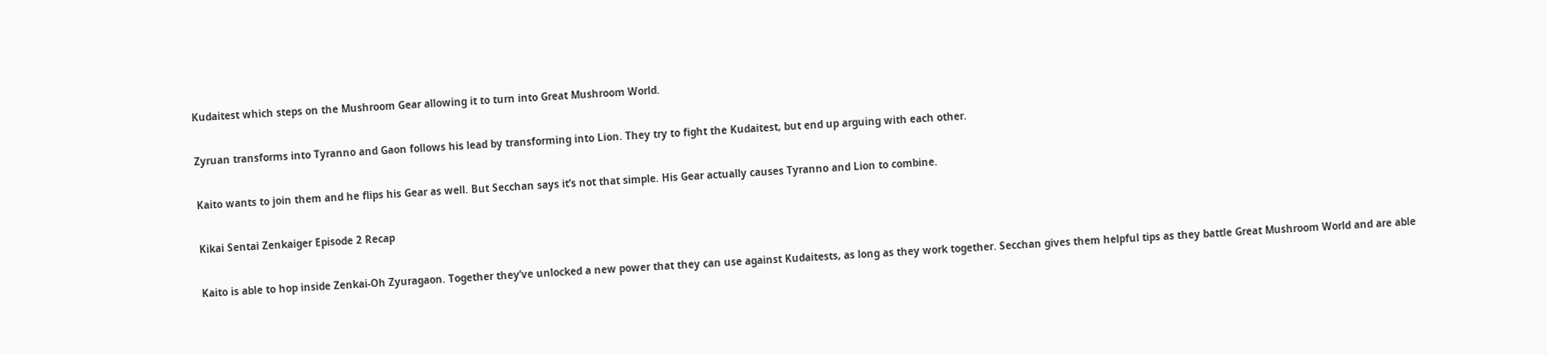Kudaitest which steps on the Mushroom Gear allowing it to turn into Great Mushroom World.

Zyruan transforms into Tyranno and Gaon follows his lead by transforming into Lion. They try to fight the Kudaitest, but end up arguing with each other.

Kaito wants to join them and he flips his Gear as well. But Secchan says it’s not that simple. His Gear actually causes Tyranno and Lion to combine.

Kikai Sentai Zenkaiger Episode 2 Recap

Kaito is able to hop inside Zenkai-Oh Zyuragaon. Together they’ve unlocked a new power that they can use against Kudaitests, as long as they work together. Secchan gives them helpful tips as they battle Great Mushroom World and are able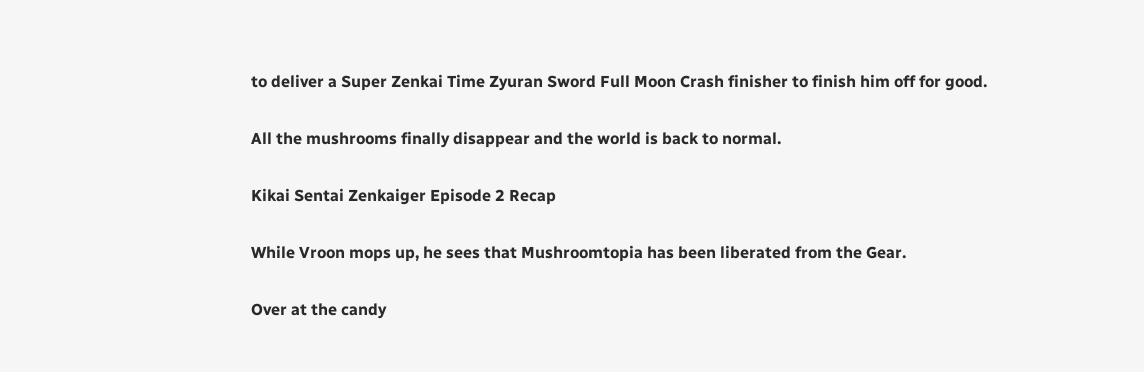to deliver a Super Zenkai Time Zyuran Sword Full Moon Crash finisher to finish him off for good.

All the mushrooms finally disappear and the world is back to normal.

Kikai Sentai Zenkaiger Episode 2 Recap

While Vroon mops up, he sees that Mushroomtopia has been liberated from the Gear.

Over at the candy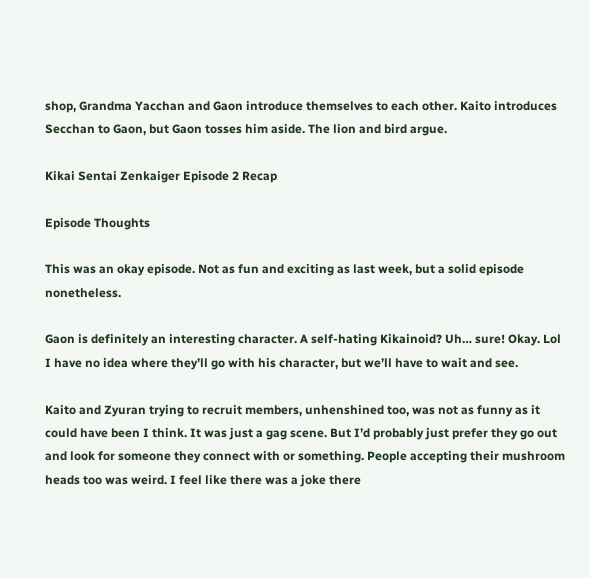shop, Grandma Yacchan and Gaon introduce themselves to each other. Kaito introduces Secchan to Gaon, but Gaon tosses him aside. The lion and bird argue.

Kikai Sentai Zenkaiger Episode 2 Recap

Episode Thoughts

This was an okay episode. Not as fun and exciting as last week, but a solid episode nonetheless.

Gaon is definitely an interesting character. A self-hating Kikainoid? Uh… sure! Okay. Lol I have no idea where they’ll go with his character, but we’ll have to wait and see.

Kaito and Zyuran trying to recruit members, unhenshined too, was not as funny as it could have been I think. It was just a gag scene. But I’d probably just prefer they go out and look for someone they connect with or something. People accepting their mushroom heads too was weird. I feel like there was a joke there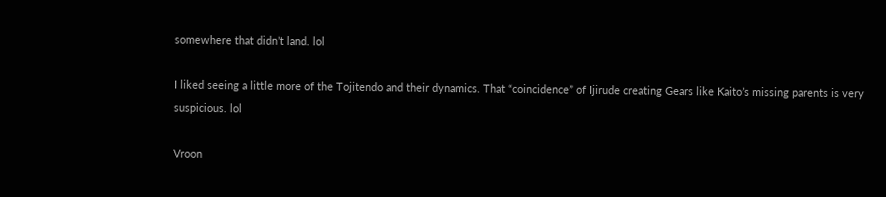somewhere that didn’t land. lol

I liked seeing a little more of the Tojitendo and their dynamics. That “coincidence” of Ijirude creating Gears like Kaito’s missing parents is very suspicious. lol

Vroon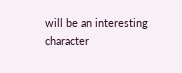will be an interesting character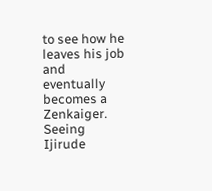to see how he leaves his job and eventually becomes a Zenkaiger. Seeing Ijirude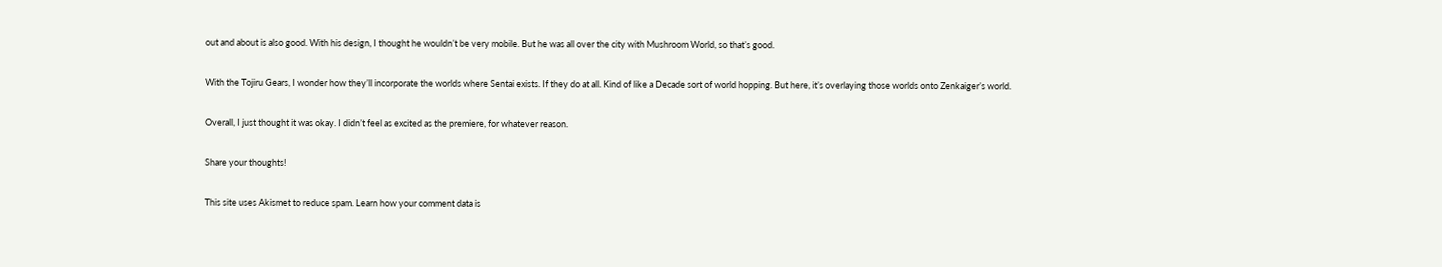out and about is also good. With his design, I thought he wouldn’t be very mobile. But he was all over the city with Mushroom World, so that’s good.

With the Tojiru Gears, I wonder how they’ll incorporate the worlds where Sentai exists. If they do at all. Kind of like a Decade sort of world hopping. But here, it’s overlaying those worlds onto Zenkaiger’s world.

Overall, I just thought it was okay. I didn’t feel as excited as the premiere, for whatever reason.

Share your thoughts!

This site uses Akismet to reduce spam. Learn how your comment data is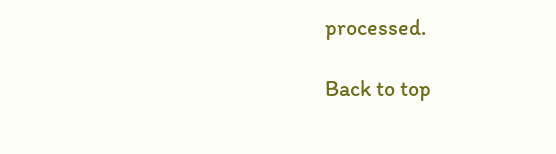processed.

Back to top